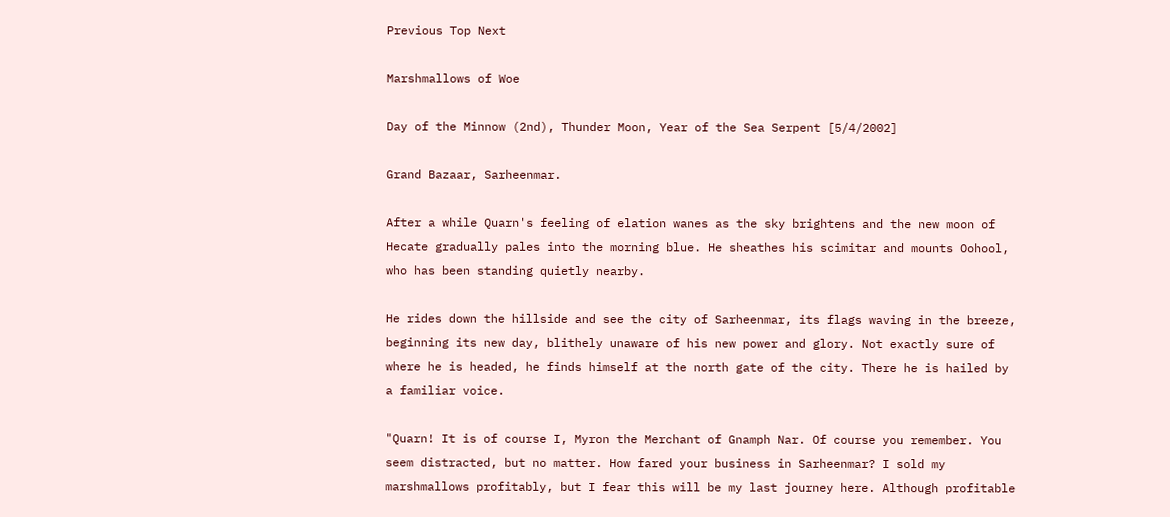Previous Top Next

Marshmallows of Woe

Day of the Minnow (2nd), Thunder Moon, Year of the Sea Serpent [5/4/2002]

Grand Bazaar, Sarheenmar.

After a while Quarn's feeling of elation wanes as the sky brightens and the new moon of Hecate gradually pales into the morning blue. He sheathes his scimitar and mounts Oohool, who has been standing quietly nearby.

He rides down the hillside and see the city of Sarheenmar, its flags waving in the breeze, beginning its new day, blithely unaware of his new power and glory. Not exactly sure of where he is headed, he finds himself at the north gate of the city. There he is hailed by a familiar voice.

"Quarn! It is of course I, Myron the Merchant of Gnamph Nar. Of course you remember. You seem distracted, but no matter. How fared your business in Sarheenmar? I sold my marshmallows profitably, but I fear this will be my last journey here. Although profitable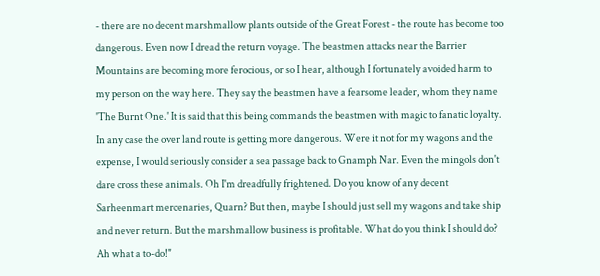- there are no decent marshmallow plants outside of the Great Forest - the route has become too dangerous. Even now I dread the return voyage. The beastmen attacks near the Barrier Mountains are becoming more ferocious, or so I hear, although I fortunately avoided harm to my person on the way here. They say the beastmen have a fearsome leader, whom they name 'The Burnt One.' It is said that this being commands the beastmen with magic to fanatic loyalty. In any case the over land route is getting more dangerous. Were it not for my wagons and the expense, I would seriously consider a sea passage back to Gnamph Nar. Even the mingols don't dare cross these animals. Oh I'm dreadfully frightened. Do you know of any decent Sarheenmart mercenaries, Quarn? But then, maybe I should just sell my wagons and take ship and never return. But the marshmallow business is profitable. What do you think I should do? Ah what a to-do!"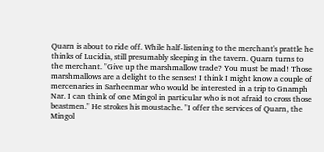Quarn is about to ride off. While half-listening to the merchant's prattle he thinks of Lucidia, still presumably sleeping in the tavern. Quarn turns to the merchant. "Give up the marshmallow trade? You must be mad! Those marshmallows are a delight to the senses! I think I might know a couple of mercenaries in Sarheenmar who would be interested in a trip to Gnamph Nar. I can think of one Mingol in particular who is not afraid to cross those beastmen." He strokes his moustache. "I offer the services of Quarn, the Mingol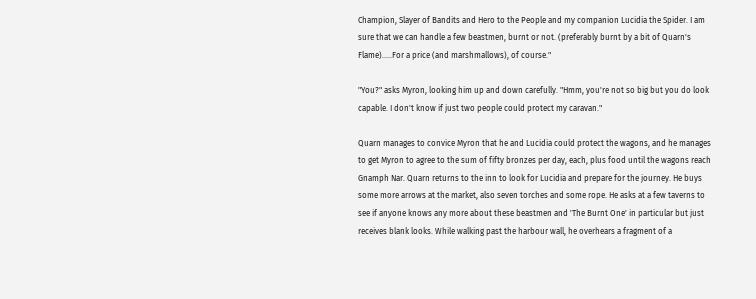Champion, Slayer of Bandits and Hero to the People and my companion Lucidia the Spider. I am sure that we can handle a few beastmen, burnt or not. (preferably burnt by a bit of Quarn's Flame).....For a price (and marshmallows), of course."

"You?" asks Myron, looking him up and down carefully. "Hmm, you're not so big but you do look capable. I don't know if just two people could protect my caravan."

Quarn manages to convice Myron that he and Lucidia could protect the wagons, and he manages to get Myron to agree to the sum of fifty bronzes per day, each, plus food until the wagons reach Gnamph Nar. Quarn returns to the inn to look for Lucidia and prepare for the journey. He buys some more arrows at the market, also seven torches and some rope. He asks at a few taverns to see if anyone knows any more about these beastmen and 'The Burnt One' in particular but just receives blank looks. While walking past the harbour wall, he overhears a fragment of a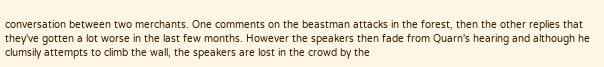conversation between two merchants. One comments on the beastman attacks in the forest, then the other replies that they've gotten a lot worse in the last few months. However the speakers then fade from Quarn's hearing and although he clumsily attempts to climb the wall, the speakers are lost in the crowd by the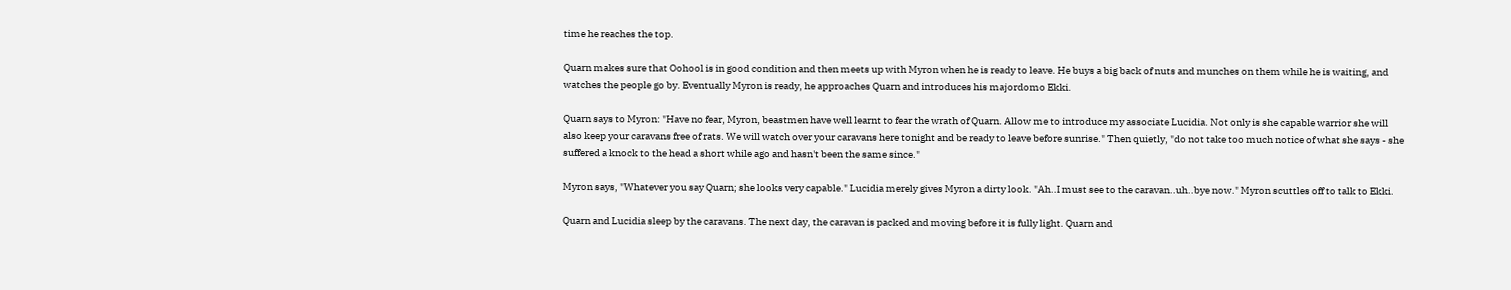time he reaches the top.

Quarn makes sure that Oohool is in good condition and then meets up with Myron when he is ready to leave. He buys a big back of nuts and munches on them while he is waiting, and watches the people go by. Eventually Myron is ready, he approaches Quarn and introduces his majordomo Ekki.

Quarn says to Myron: "Have no fear, Myron, beastmen have well learnt to fear the wrath of Quarn. Allow me to introduce my associate Lucidia. Not only is she capable warrior she will also keep your caravans free of rats. We will watch over your caravans here tonight and be ready to leave before sunrise." Then quietly, "do not take too much notice of what she says - she suffered a knock to the head a short while ago and hasn't been the same since."

Myron says, "Whatever you say Quarn; she looks very capable." Lucidia merely gives Myron a dirty look. "Ah..I must see to the caravan..uh..bye now." Myron scuttles off to talk to Ekki.

Quarn and Lucidia sleep by the caravans. The next day, the caravan is packed and moving before it is fully light. Quarn and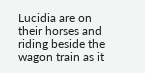Lucidia are on their horses and riding beside the wagon train as it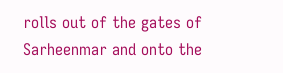rolls out of the gates of Sarheenmar and onto the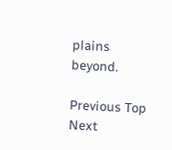plains beyond.

Previous Top Next